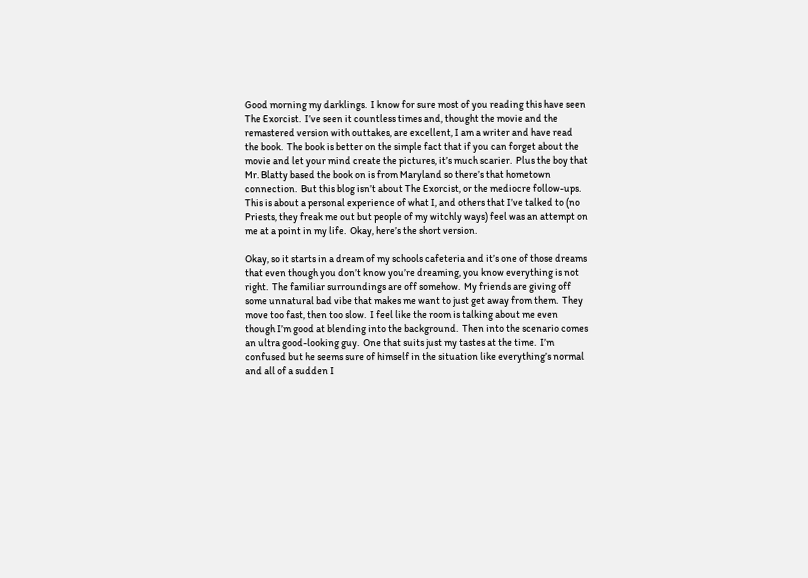Good morning my darklings.  I know for sure most of you reading this have seen The Exorcist.  I’ve seen it countless times and, thought the movie and the remastered version with outtakes, are excellent, I am a writer and have read the book.  The book is better on the simple fact that if you can forget about the movie and let your mind create the pictures, it’s much scarier.  Plus the boy that Mr. Blatty based the book on is from Maryland so there’s that hometown connection.  But this blog isn’t about The Exorcist, or the mediocre follow-ups.  This is about a personal experience of what I, and others that I’ve talked to (no Priests, they freak me out but people of my witchly ways) feel was an attempt on me at a point in my life.  Okay, here’s the short version.

Okay, so it starts in a dream of my schools cafeteria and it’s one of those dreams that even though you don’t know you’re dreaming, you know everything is not right.  The familiar surroundings are off somehow.  My friends are giving off some unnatural bad vibe that makes me want to just get away from them.  They move too fast, then too slow.  I feel like the room is talking about me even though I’m good at blending into the background.  Then into the scenario comes an ultra good-looking guy.  One that suits just my tastes at the time.  I’m confused but he seems sure of himself in the situation like everything’s normal and all of a sudden I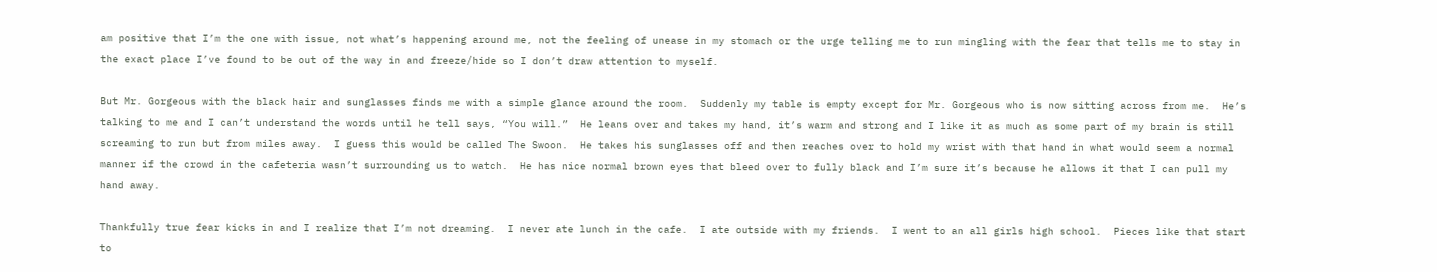am positive that I’m the one with issue, not what’s happening around me, not the feeling of unease in my stomach or the urge telling me to run mingling with the fear that tells me to stay in the exact place I’ve found to be out of the way in and freeze/hide so I don’t draw attention to myself.

But Mr. Gorgeous with the black hair and sunglasses finds me with a simple glance around the room.  Suddenly my table is empty except for Mr. Gorgeous who is now sitting across from me.  He’s talking to me and I can’t understand the words until he tell says, “You will.”  He leans over and takes my hand, it’s warm and strong and I like it as much as some part of my brain is still screaming to run but from miles away.  I guess this would be called The Swoon.  He takes his sunglasses off and then reaches over to hold my wrist with that hand in what would seem a normal manner if the crowd in the cafeteria wasn’t surrounding us to watch.  He has nice normal brown eyes that bleed over to fully black and I’m sure it’s because he allows it that I can pull my hand away.

Thankfully true fear kicks in and I realize that I’m not dreaming.  I never ate lunch in the cafe.  I ate outside with my friends.  I went to an all girls high school.  Pieces like that start to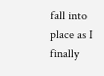fall into place as I finally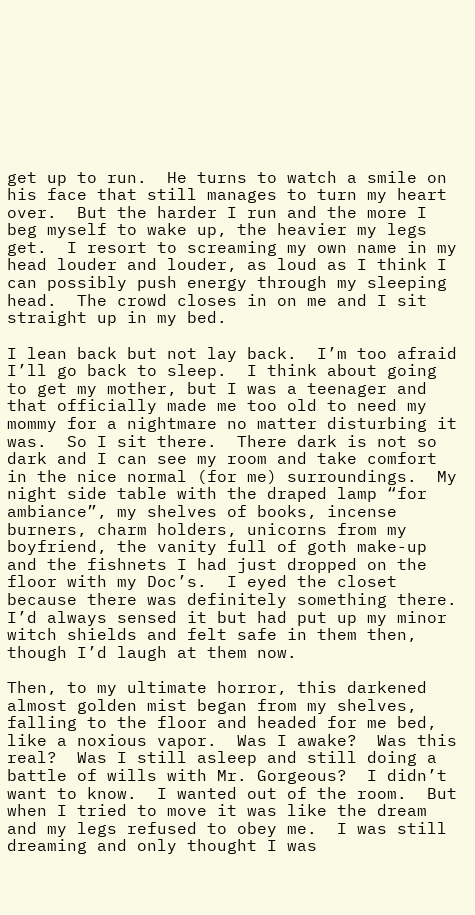get up to run.  He turns to watch a smile on his face that still manages to turn my heart over.  But the harder I run and the more I beg myself to wake up, the heavier my legs get.  I resort to screaming my own name in my head louder and louder, as loud as I think I can possibly push energy through my sleeping head.  The crowd closes in on me and I sit straight up in my bed.

I lean back but not lay back.  I’m too afraid I’ll go back to sleep.  I think about going to get my mother, but I was a teenager and that officially made me too old to need my mommy for a nightmare no matter disturbing it was.  So I sit there.  There dark is not so dark and I can see my room and take comfort in the nice normal (for me) surroundings.  My night side table with the draped lamp “for ambiance”, my shelves of books, incense burners, charm holders, unicorns from my boyfriend, the vanity full of goth make-up and the fishnets I had just dropped on the floor with my Doc’s.  I eyed the closet because there was definitely something there.  I’d always sensed it but had put up my minor witch shields and felt safe in them then, though I’d laugh at them now.

Then, to my ultimate horror, this darkened almost golden mist began from my shelves, falling to the floor and headed for me bed, like a noxious vapor.  Was I awake?  Was this real?  Was I still asleep and still doing a battle of wills with Mr. Gorgeous?  I didn’t want to know.  I wanted out of the room.  But when I tried to move it was like the dream and my legs refused to obey me.  I was still dreaming and only thought I was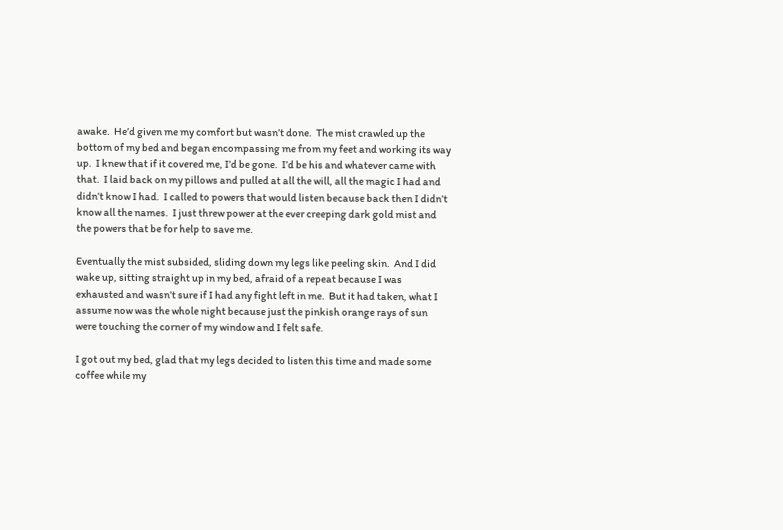awake.  He’d given me my comfort but wasn’t done.  The mist crawled up the bottom of my bed and began encompassing me from my feet and working its way up.  I knew that if it covered me, I’d be gone.  I’d be his and whatever came with that.  I laid back on my pillows and pulled at all the will, all the magic I had and didn’t know I had.  I called to powers that would listen because back then I didn’t know all the names.  I just threw power at the ever creeping dark gold mist and the powers that be for help to save me.

Eventually the mist subsided, sliding down my legs like peeling skin.  And I did wake up, sitting straight up in my bed, afraid of a repeat because I was exhausted and wasn’t sure if I had any fight left in me.  But it had taken, what I assume now was the whole night because just the pinkish orange rays of sun were touching the corner of my window and I felt safe.

I got out my bed, glad that my legs decided to listen this time and made some coffee while my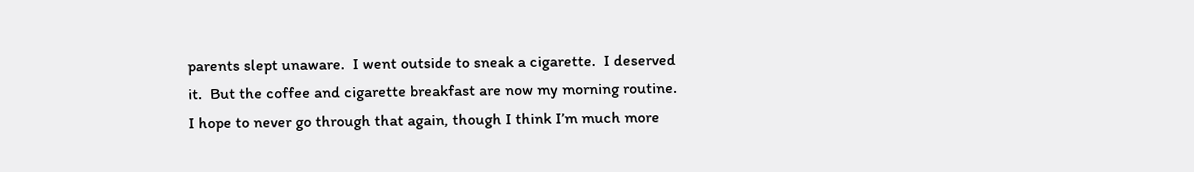parents slept unaware.  I went outside to sneak a cigarette.  I deserved it.  But the coffee and cigarette breakfast are now my morning routine.  I hope to never go through that again, though I think I’m much more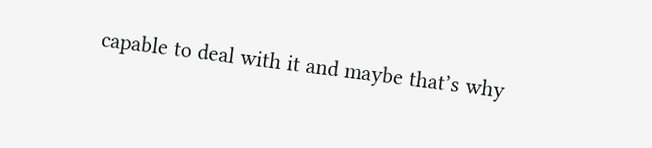capable to deal with it and maybe that’s why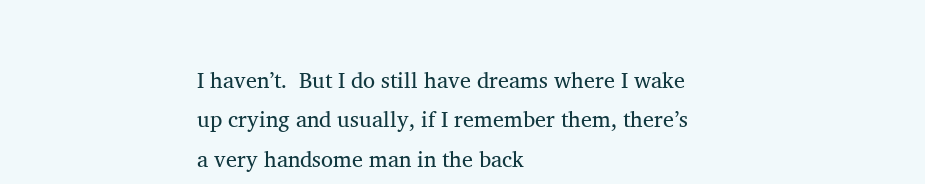I haven’t.  But I do still have dreams where I wake up crying and usually, if I remember them, there’s a very handsome man in the back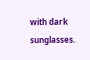with dark sunglasses.